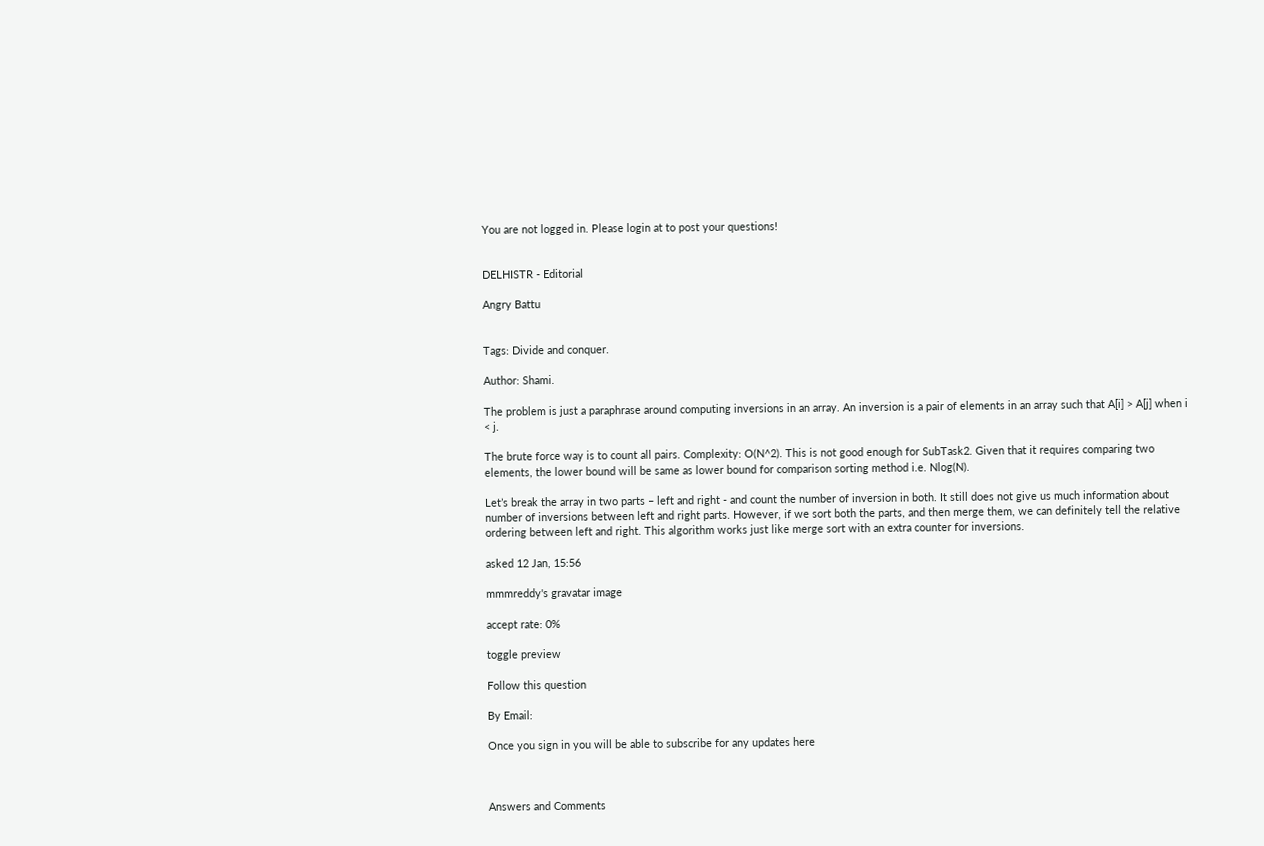You are not logged in. Please login at to post your questions!


DELHISTR - Editorial

Angry Battu


Tags: Divide and conquer.

Author: Shami.

The problem is just a paraphrase around computing inversions in an array. An inversion is a pair of elements in an array such that A[i] > A[j] when i < j.

The brute force way is to count all pairs. Complexity: O(N^2). This is not good enough for SubTask2. Given that it requires comparing two elements, the lower bound will be same as lower bound for comparison sorting method i.e. Nlog(N).

Let’s break the array in two parts – left and right - and count the number of inversion in both. It still does not give us much information about number of inversions between left and right parts. However, if we sort both the parts, and then merge them, we can definitely tell the relative ordering between left and right. This algorithm works just like merge sort with an extra counter for inversions.

asked 12 Jan, 15:56

mmmreddy's gravatar image

accept rate: 0%

toggle preview

Follow this question

By Email:

Once you sign in you will be able to subscribe for any updates here



Answers and Comments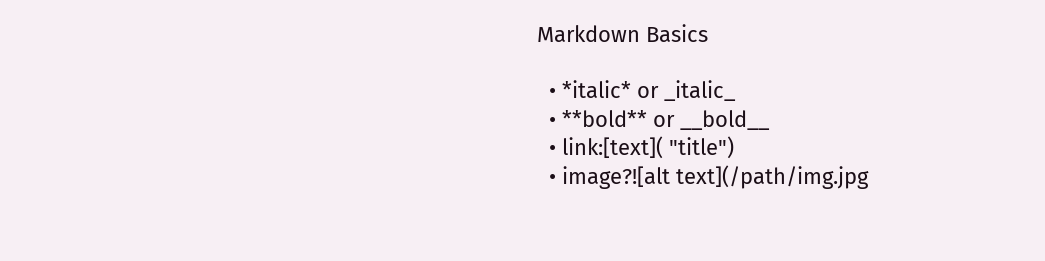Markdown Basics

  • *italic* or _italic_
  • **bold** or __bold__
  • link:[text]( "title")
  • image?![alt text](/path/img.jpg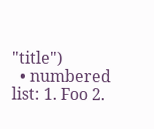"title")
  • numbered list: 1. Foo 2.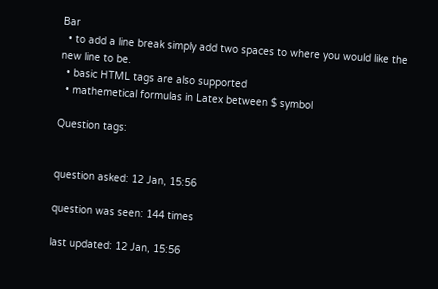Bar
  • to add a line break simply add two spaces to where you would like the new line to be.
  • basic HTML tags are also supported
  • mathemetical formulas in Latex between $ symbol

Question tags:


question asked: 12 Jan, 15:56

question was seen: 144 times

last updated: 12 Jan, 15:56